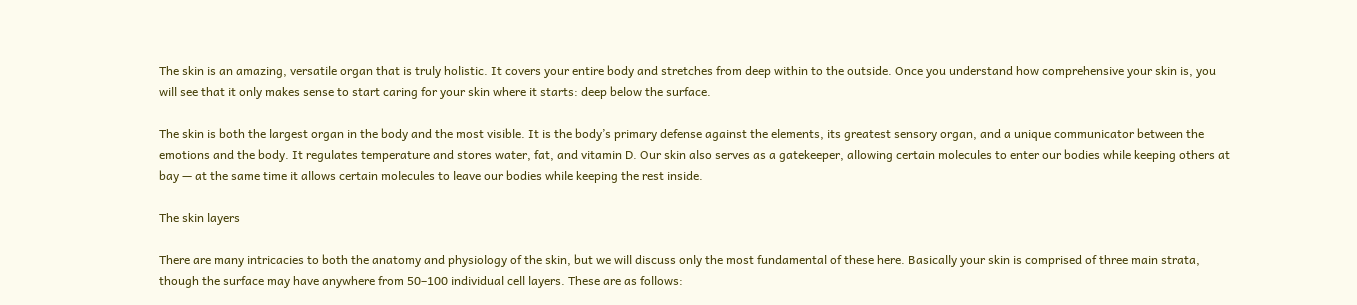The skin is an amazing, versatile organ that is truly holistic. It covers your entire body and stretches from deep within to the outside. Once you understand how comprehensive your skin is, you will see that it only makes sense to start caring for your skin where it starts: deep below the surface.

The skin is both the largest organ in the body and the most visible. It is the body’s primary defense against the elements, its greatest sensory organ, and a unique communicator between the emotions and the body. It regulates temperature and stores water, fat, and vitamin D. Our skin also serves as a gatekeeper, allowing certain molecules to enter our bodies while keeping others at bay — at the same time it allows certain molecules to leave our bodies while keeping the rest inside.

The skin layers

There are many intricacies to both the anatomy and physiology of the skin, but we will discuss only the most fundamental of these here. Basically your skin is comprised of three main strata, though the surface may have anywhere from 50–100 individual cell layers. These are as follows: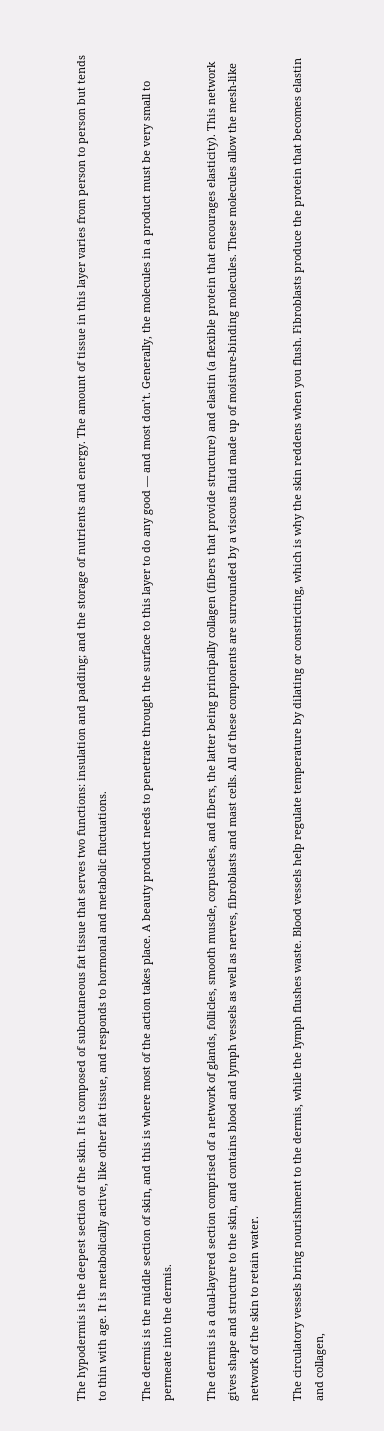The hypodermis is the deepest section of the skin. It is composed of subcutaneous fat tissue that serves two functions: insulation and padding; and the storage of nutrients and energy. The amount of tissue in this layer varies from person to person but tends to thin with age. It is metabolically active, like other fat tissue, and responds to hormonal and metabolic fluctuations.

The dermis is the middle section of skin, and this is where most of the action takes place. A beauty product needs to penetrate through the surface to this layer to do any good — and most don’t. Generally, the molecules in a product must be very small to permeate into the dermis.

The dermis is a dual-layered section comprised of a network of glands, follicles, smooth muscle, corpuscles, and fibers, the latter being principally collagen (fibers that provide structure) and elastin (a flexible protein that encourages elasticity). This network gives shape and structure to the skin, and contains blood and lymph vessels as well as nerves, fibroblasts and mast cells. All of these components are surrounded by a viscous fluid made up of moisture-binding molecules. These molecules allow the mesh-like network of the skin to retain water.

The circulatory vessels bring nourishment to the dermis, while the lymph flushes waste. Blood vessels help regulate temperature by dilating or constricting, which is why the skin reddens when you flush. Fibroblasts produce the protein that becomes elastin and collagen,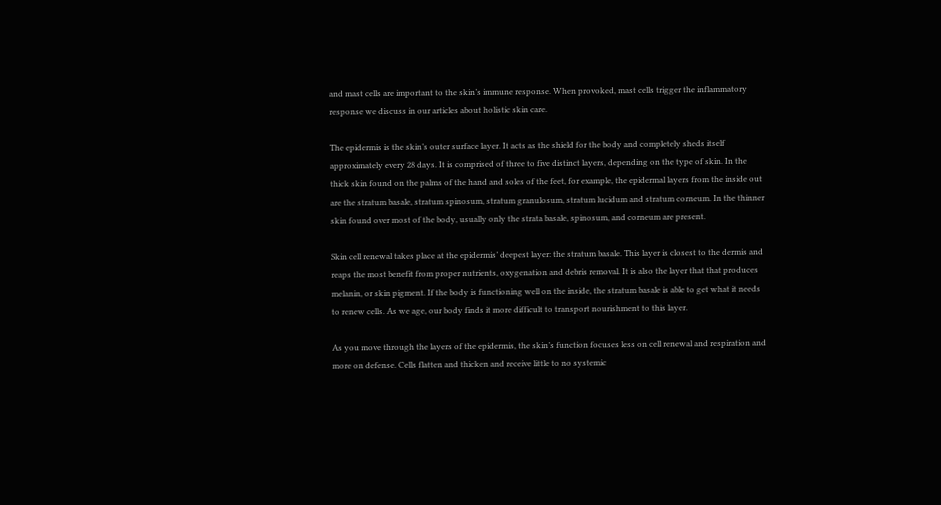and mast cells are important to the skin’s immune response. When provoked, mast cells trigger the inflammatory response we discuss in our articles about holistic skin care.

The epidermis is the skin’s outer surface layer. It acts as the shield for the body and completely sheds itself approximately every 28 days. It is comprised of three to five distinct layers, depending on the type of skin. In the thick skin found on the palms of the hand and soles of the feet, for example, the epidermal layers from the inside out are the stratum basale, stratum spinosum, stratum granulosum, stratum lucidum and stratum corneum. In the thinner skin found over most of the body, usually only the strata basale, spinosum, and corneum are present.

Skin cell renewal takes place at the epidermis’ deepest layer: the stratum basale. This layer is closest to the dermis and reaps the most benefit from proper nutrients, oxygenation and debris removal. It is also the layer that that produces melanin, or skin pigment. If the body is functioning well on the inside, the stratum basale is able to get what it needs to renew cells. As we age, our body finds it more difficult to transport nourishment to this layer.

As you move through the layers of the epidermis, the skin’s function focuses less on cell renewal and respiration and more on defense. Cells flatten and thicken and receive little to no systemic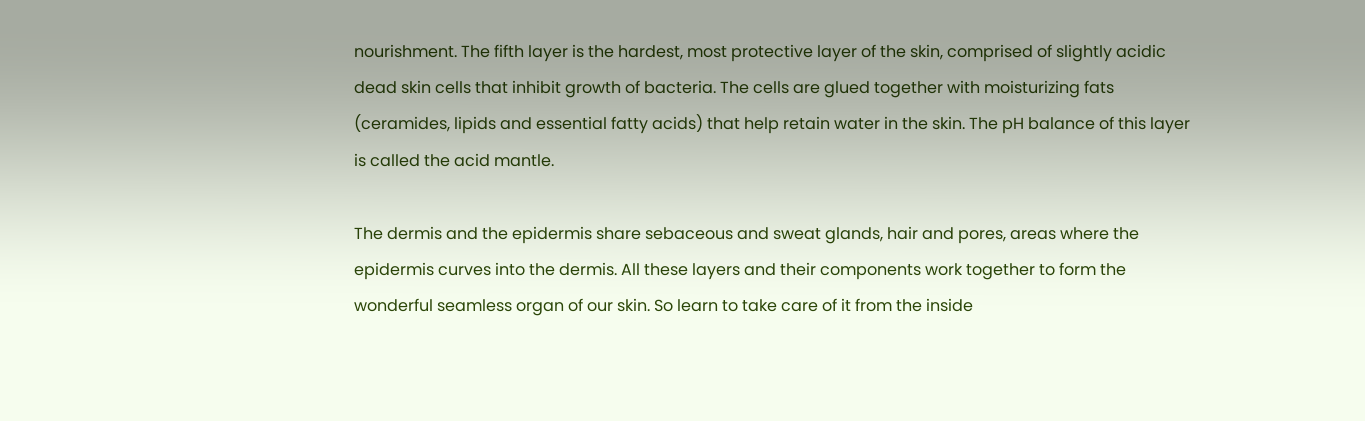nourishment. The fifth layer is the hardest, most protective layer of the skin, comprised of slightly acidic dead skin cells that inhibit growth of bacteria. The cells are glued together with moisturizing fats (ceramides, lipids and essential fatty acids) that help retain water in the skin. The pH balance of this layer is called the acid mantle.

The dermis and the epidermis share sebaceous and sweat glands, hair and pores, areas where the epidermis curves into the dermis. All these layers and their components work together to form the wonderful seamless organ of our skin. So learn to take care of it from the inside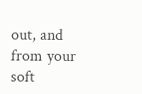out, and from your soft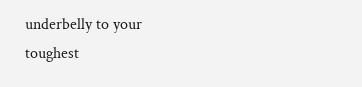underbelly to your toughest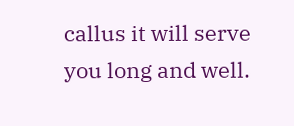callus it will serve you long and well.